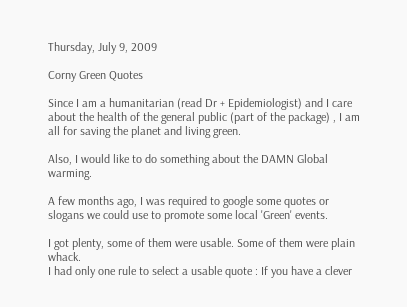Thursday, July 9, 2009

Corny Green Quotes

Since I am a humanitarian (read Dr + Epidemiologist) and I care about the health of the general public (part of the package) , I am all for saving the planet and living green.

Also, I would like to do something about the DAMN Global warming.

A few months ago, I was required to google some quotes or slogans we could use to promote some local 'Green' events.

I got plenty, some of them were usable. Some of them were plain whack.
I had only one rule to select a usable quote : If you have a clever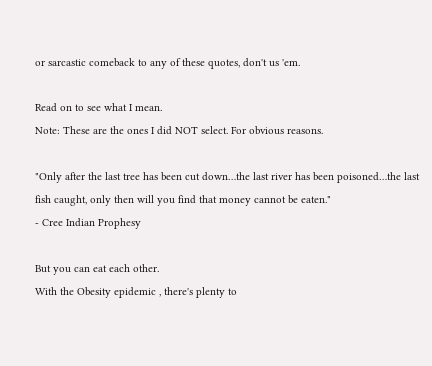or sarcastic comeback to any of these quotes, don't us 'em.

Read on to see what I mean.
Note: These are the ones I did NOT select. For obvious reasons.

"Only after the last tree has been cut down…the last river has been poisoned…the last fish caught, only then will you find that money cannot be eaten."
- Cree Indian Prophesy

But you can eat each other.
With the Obesity epidemic , there's plenty to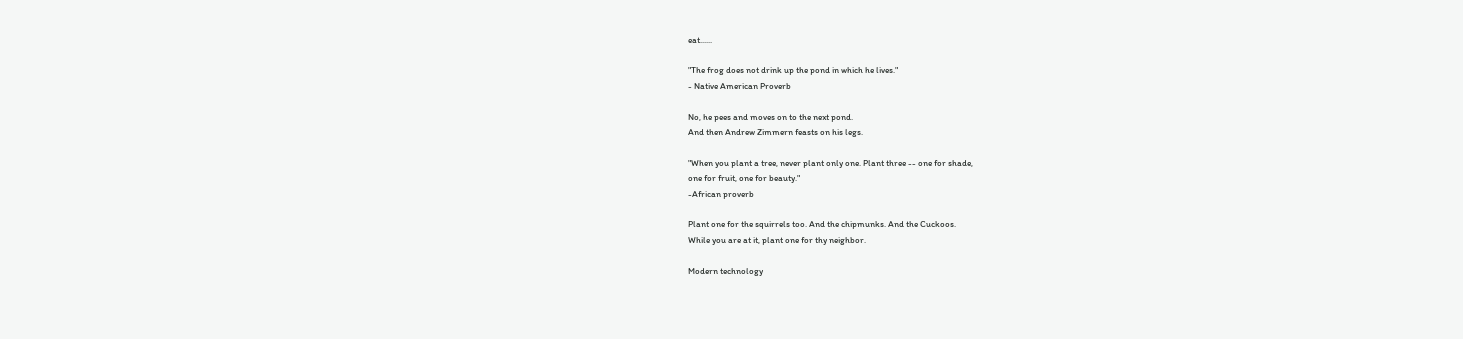eat......

"The frog does not drink up the pond in which he lives."
- Native American Proverb

No, he pees and moves on to the next pond.
And then Andrew Zimmern feasts on his legs.

"When you plant a tree, never plant only one. Plant three -- one for shade,
one for fruit, one for beauty."
-African proverb

Plant one for the squirrels too. And the chipmunks. And the Cuckoos.
While you are at it, plant one for thy neighbor.

Modern technology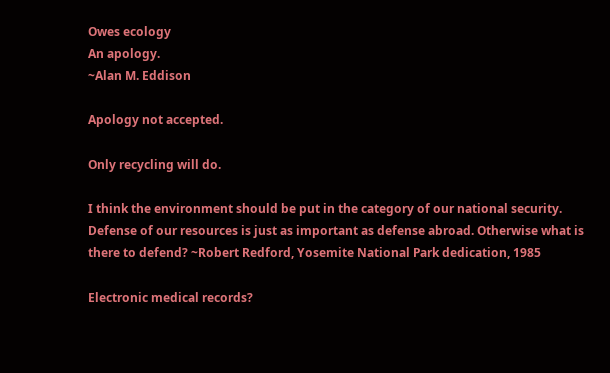Owes ecology
An apology.
~Alan M. Eddison

Apology not accepted.

Only recycling will do.

I think the environment should be put in the category of our national security. Defense of our resources is just as important as defense abroad. Otherwise what is there to defend? ~Robert Redford, Yosemite National Park dedication, 1985

Electronic medical records?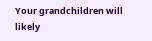Your grandchildren will likely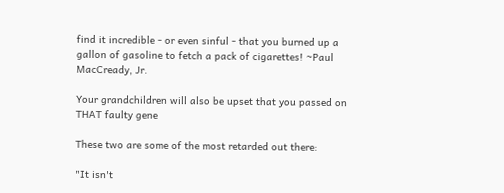find it incredible - or even sinful - that you burned up a gallon of gasoline to fetch a pack of cigarettes! ~Paul MacCready, Jr.

Your grandchildren will also be upset that you passed on THAT faulty gene

These two are some of the most retarded out there:

"It isn't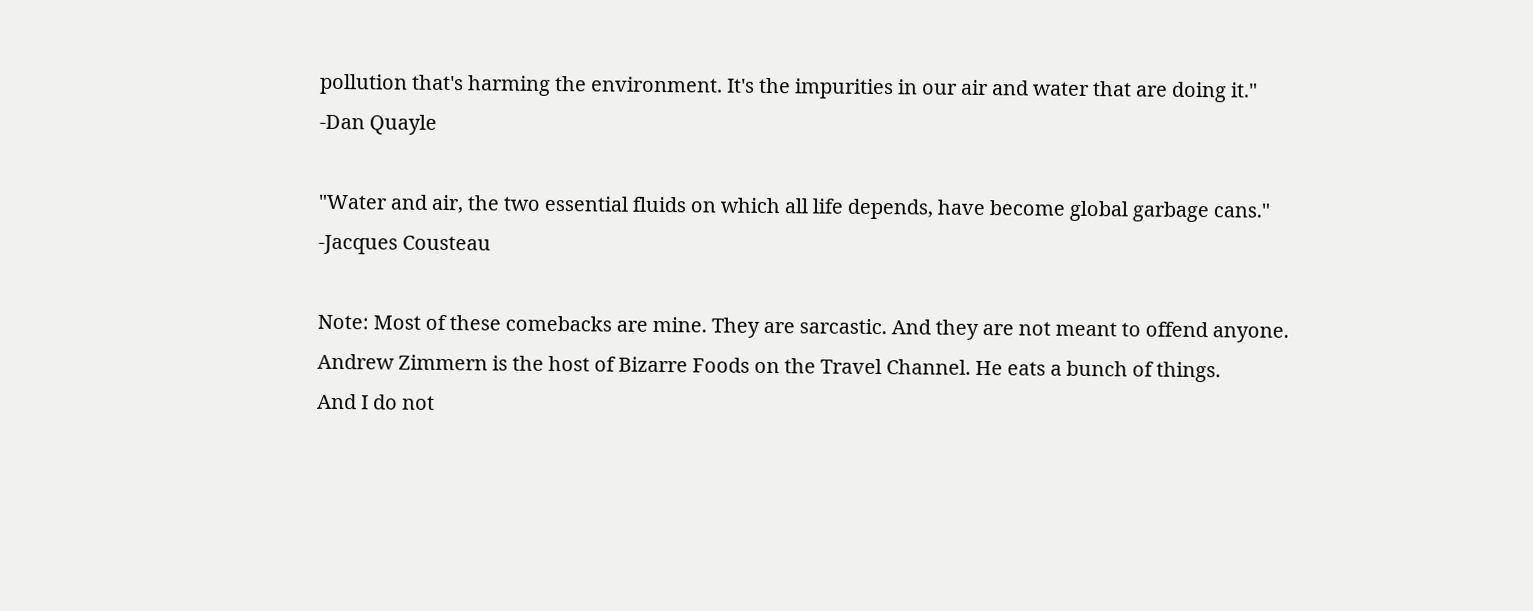pollution that's harming the environment. It's the impurities in our air and water that are doing it."
-Dan Quayle

"Water and air, the two essential fluids on which all life depends, have become global garbage cans."
-Jacques Cousteau

Note: Most of these comebacks are mine. They are sarcastic. And they are not meant to offend anyone.
Andrew Zimmern is the host of Bizarre Foods on the Travel Channel. He eats a bunch of things.
And I do not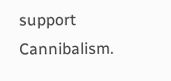support Cannibalism.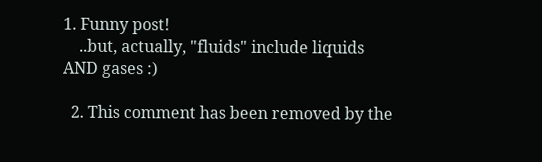1. Funny post!
    ..but, actually, "fluids" include liquids AND gases :)

  2. This comment has been removed by the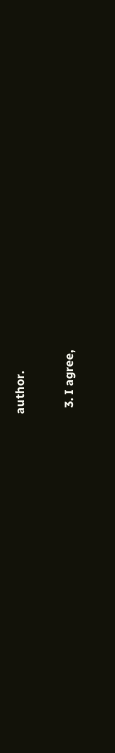author.

  3. I agree,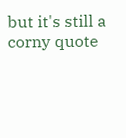but it's still a corny quote